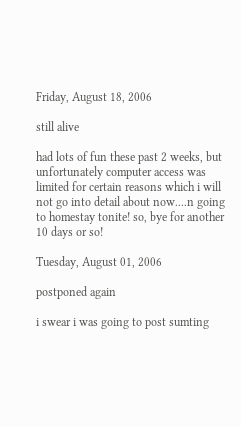Friday, August 18, 2006

still alive

had lots of fun these past 2 weeks, but unfortunately computer access was limited for certain reasons which i will not go into detail about now....n going to homestay tonite! so, bye for another 10 days or so!

Tuesday, August 01, 2006

postponed again

i swear i was going to post sumting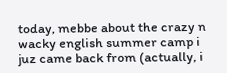today, mebbe about the crazy n wacky english summer camp i juz came back from (actually, i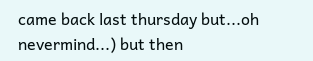came back last thursday but...oh nevermind...) but then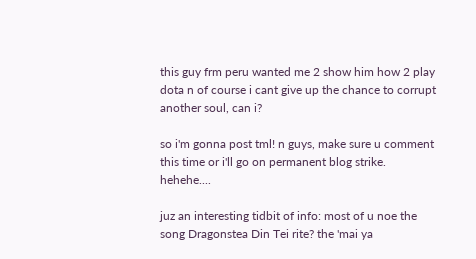this guy frm peru wanted me 2 show him how 2 play dota n of course i cant give up the chance to corrupt another soul, can i?

so i'm gonna post tml! n guys, make sure u comment this time or i'll go on permanent blog strike. hehehe....

juz an interesting tidbit of info: most of u noe the song Dragonstea Din Tei rite? the 'mai ya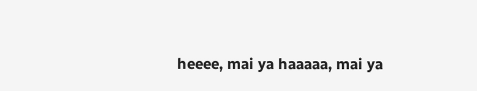heeee, mai ya haaaaa, mai ya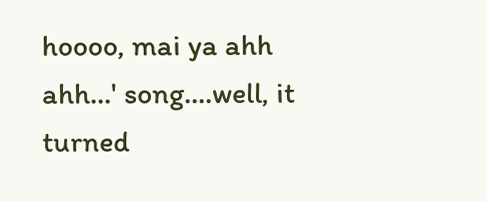hoooo, mai ya ahh ahh...' song....well, it turned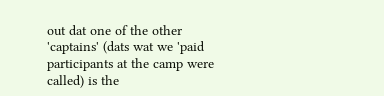out dat one of the other 'captains' (dats wat we 'paid participants at the camp were called) is the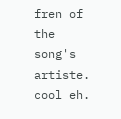fren of the song's artiste. cool eh.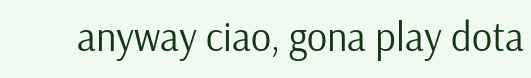anyway ciao, gona play dota